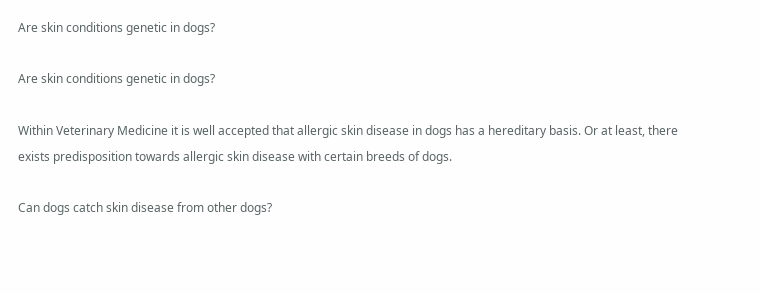Are skin conditions genetic in dogs?

Are skin conditions genetic in dogs?

Within Veterinary Medicine it is well accepted that allergic skin disease in dogs has a hereditary basis. Or at least, there exists predisposition towards allergic skin disease with certain breeds of dogs.

Can dogs catch skin disease from other dogs?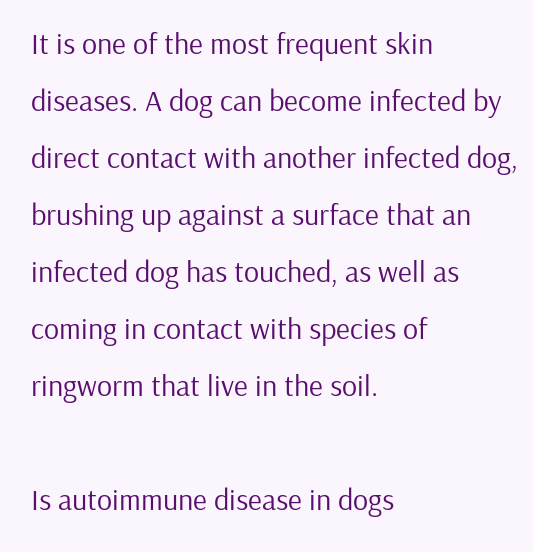It is one of the most frequent skin diseases. A dog can become infected by direct contact with another infected dog, brushing up against a surface that an infected dog has touched, as well as coming in contact with species of ringworm that live in the soil.

Is autoimmune disease in dogs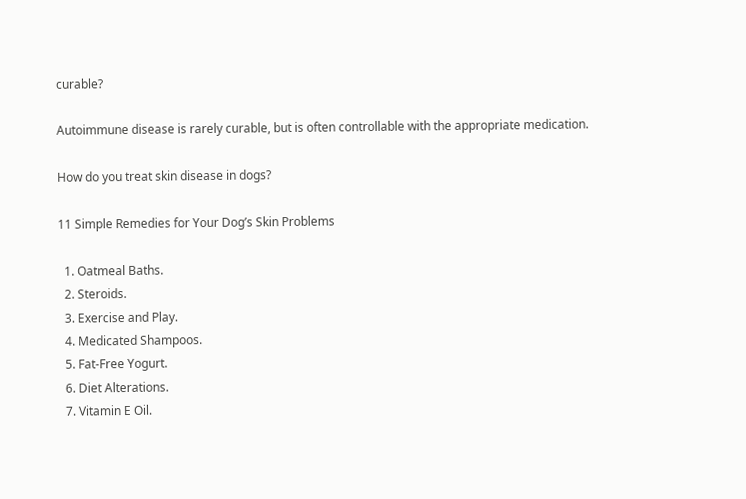curable?

Autoimmune disease is rarely curable, but is often controllable with the appropriate medication.

How do you treat skin disease in dogs?

11 Simple Remedies for Your Dog’s Skin Problems

  1. Oatmeal Baths.
  2. Steroids.
  3. Exercise and Play.
  4. Medicated Shampoos.
  5. Fat-Free Yogurt.
  6. Diet Alterations.
  7. Vitamin E Oil.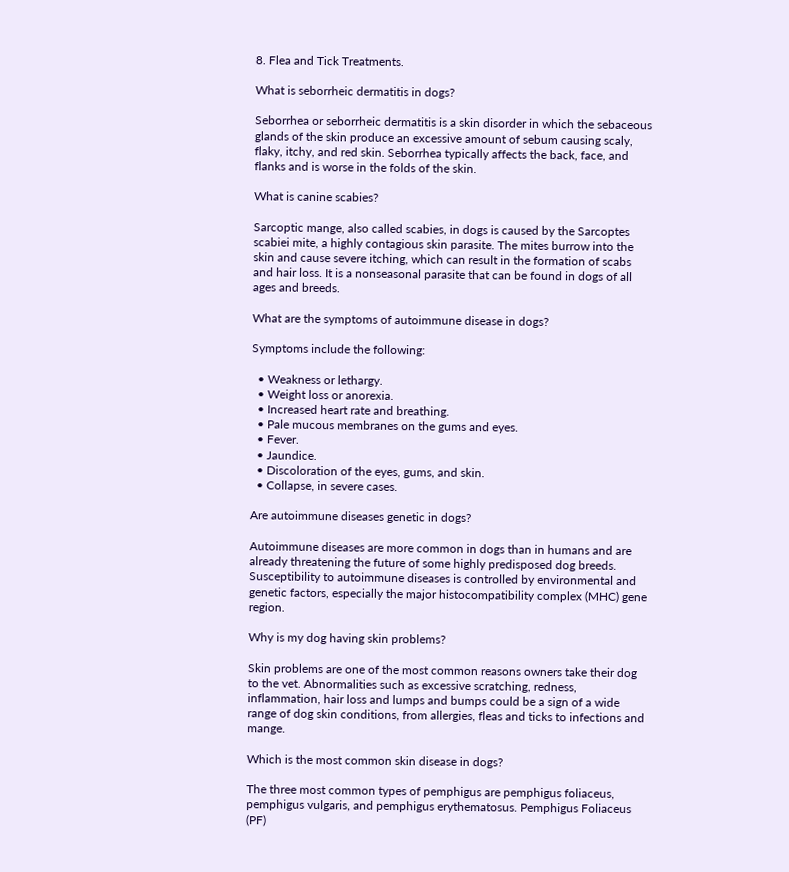8. Flea and Tick Treatments.

What is seborrheic dermatitis in dogs?

Seborrhea or seborrheic dermatitis is a skin disorder in which the sebaceous glands of the skin produce an excessive amount of sebum causing scaly, flaky, itchy, and red skin. Seborrhea typically affects the back, face, and flanks and is worse in the folds of the skin.

What is canine scabies?

Sarcoptic mange, also called scabies, in dogs is caused by the Sarcoptes scabiei mite, a highly contagious skin parasite. The mites burrow into the skin and cause severe itching, which can result in the formation of scabs and hair loss. It is a nonseasonal parasite that can be found in dogs of all ages and breeds.

What are the symptoms of autoimmune disease in dogs?

Symptoms include the following:

  • Weakness or lethargy.
  • Weight loss or anorexia.
  • Increased heart rate and breathing.
  • Pale mucous membranes on the gums and eyes.
  • Fever.
  • Jaundice.
  • Discoloration of the eyes, gums, and skin.
  • Collapse, in severe cases.

Are autoimmune diseases genetic in dogs?

Autoimmune diseases are more common in dogs than in humans and are already threatening the future of some highly predisposed dog breeds. Susceptibility to autoimmune diseases is controlled by environmental and genetic factors, especially the major histocompatibility complex (MHC) gene region.

Why is my dog having skin problems?

Skin problems are one of the most common reasons owners take their dog to the vet. Abnormalities such as excessive scratching, redness, inflammation, hair loss and lumps and bumps could be a sign of a wide range of dog skin conditions, from allergies, fleas and ticks to infections and mange.

Which is the most common skin disease in dogs?

The three most common types of pemphigus are pemphigus foliaceus, pemphigus vulgaris, and pemphigus erythematosus. Pemphigus Foliaceus (PF)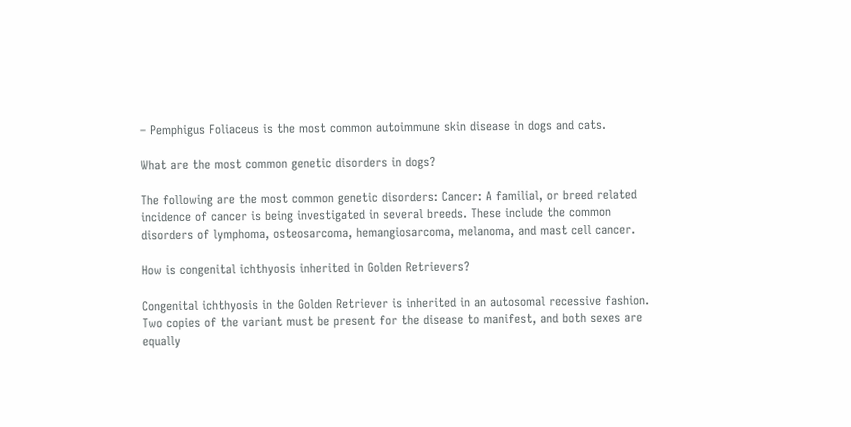– Pemphigus Foliaceus is the most common autoimmune skin disease in dogs and cats.

What are the most common genetic disorders in dogs?

The following are the most common genetic disorders: Cancer: A familial, or breed related incidence of cancer is being investigated in several breeds. These include the common disorders of lymphoma, osteosarcoma, hemangiosarcoma, melanoma, and mast cell cancer.

How is congenital ichthyosis inherited in Golden Retrievers?

Congenital ichthyosis in the Golden Retriever is inherited in an autosomal recessive fashion. Two copies of the variant must be present for the disease to manifest, and both sexes are equally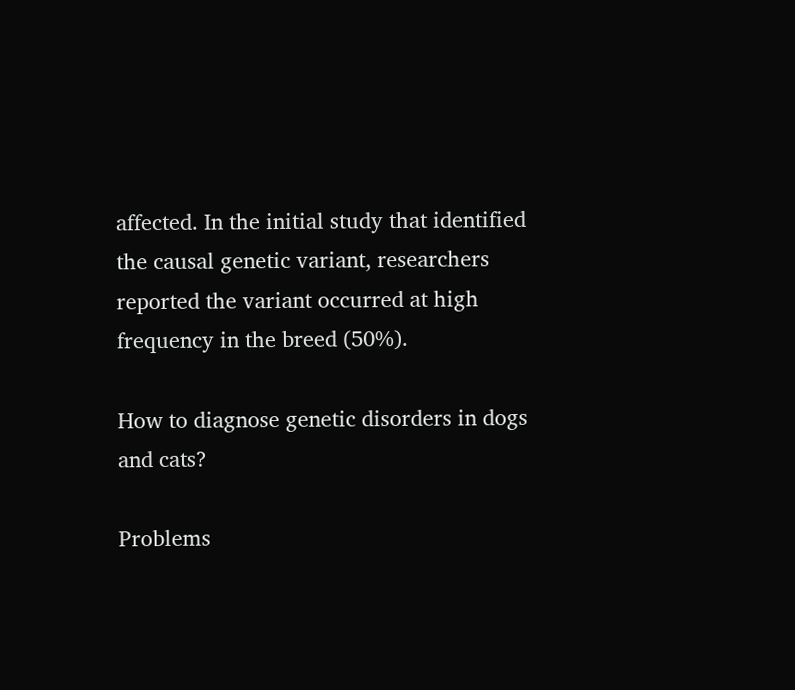affected. In the initial study that identified the causal genetic variant, researchers reported the variant occurred at high frequency in the breed (50%).

How to diagnose genetic disorders in dogs and cats?

Problems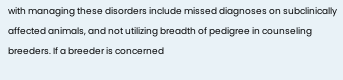with managing these disorders include missed diagnoses on subclinically affected animals, and not utilizing breadth of pedigree in counseling breeders. If a breeder is concerned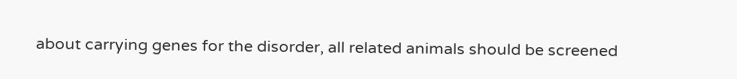about carrying genes for the disorder, all related animals should be screened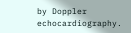by Doppler echocardiography.